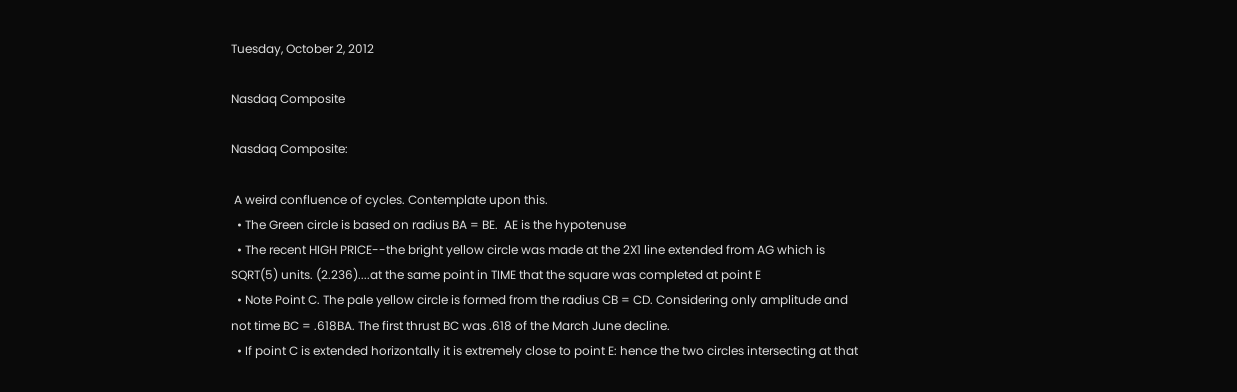Tuesday, October 2, 2012

Nasdaq Composite

Nasdaq Composite:

 A weird confluence of cycles. Contemplate upon this.
  • The Green circle is based on radius BA = BE.  AE is the hypotenuse
  • The recent HIGH PRICE--the bright yellow circle was made at the 2X1 line extended from AG which is SQRT(5) units. (2.236)....at the same point in TIME that the square was completed at point E
  • Note Point C. The pale yellow circle is formed from the radius CB = CD. Considering only amplitude and not time BC = .618BA. The first thrust BC was .618 of the March June decline.
  • If point C is extended horizontally it is extremely close to point E: hence the two circles intersecting at that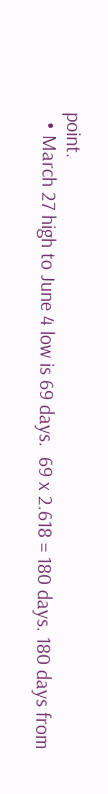point.
  • March 27 high to June 4 low is 69 days.  69 x 2.618 = 180 days. 180 days from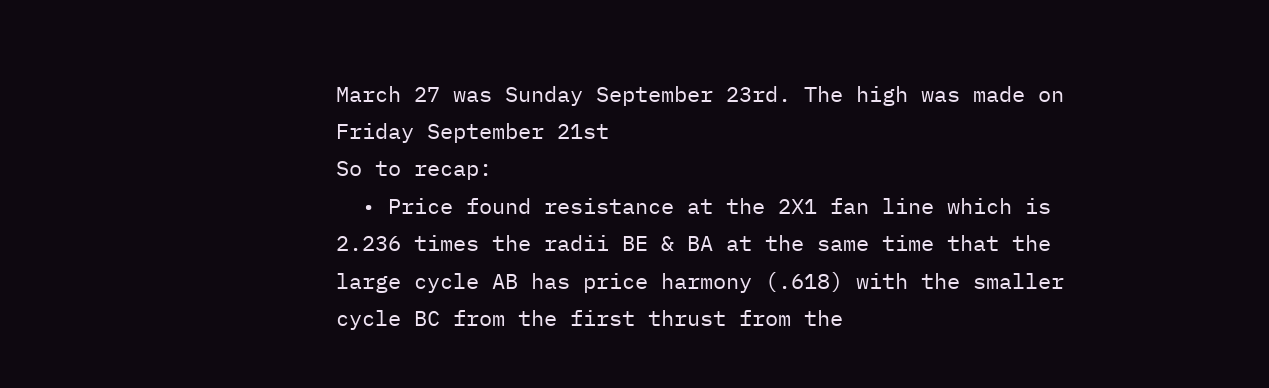March 27 was Sunday September 23rd. The high was made on Friday September 21st
So to recap:
  • Price found resistance at the 2X1 fan line which is 2.236 times the radii BE & BA at the same time that the large cycle AB has price harmony (.618) with the smaller cycle BC from the first thrust from the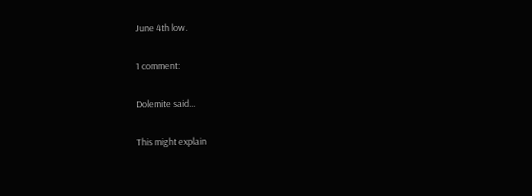June 4th low.

1 comment:

Dolemite said...

This might explain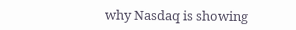why Nasdaq is showing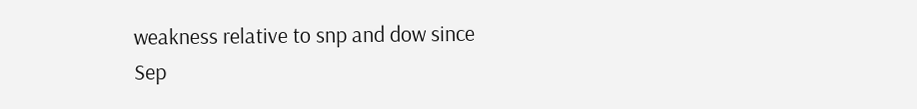weakness relative to snp and dow since Sep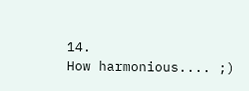14.
How harmonious.... ;)